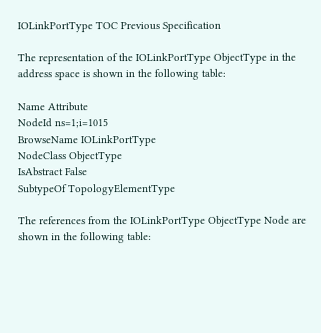IOLinkPortType TOC Previous Specification

The representation of the IOLinkPortType ObjectType in the address space is shown in the following table:

Name Attribute
NodeId ns=1;i=1015
BrowseName IOLinkPortType
NodeClass ObjectType
IsAbstract False
SubtypeOf TopologyElementType

The references from the IOLinkPortType ObjectType Node are shown in the following table: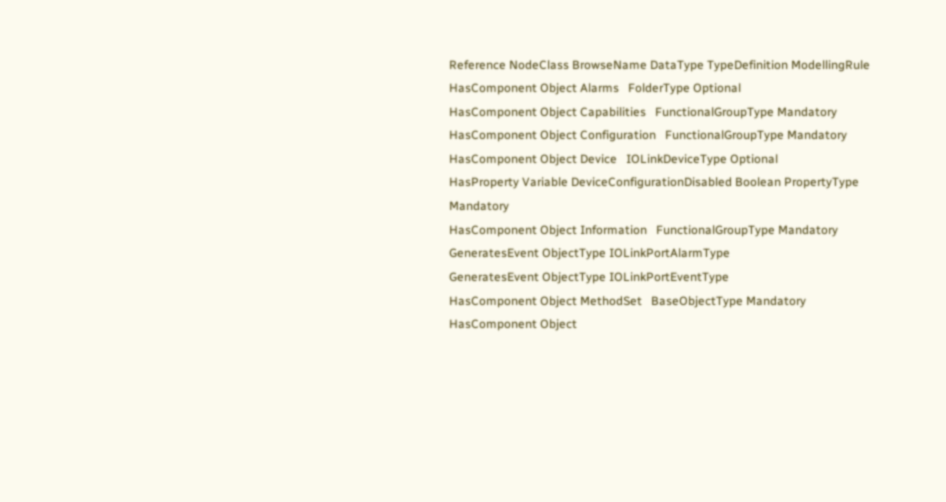Reference NodeClass BrowseName DataType TypeDefinition ModellingRule
HasComponent Object Alarms   FolderType Optional
HasComponent Object Capabilities   FunctionalGroupType Mandatory
HasComponent Object Configuration   FunctionalGroupType Mandatory
HasComponent Object Device   IOLinkDeviceType Optional
HasProperty Variable DeviceConfigurationDisabled Boolean PropertyType Mandatory
HasComponent Object Information   FunctionalGroupType Mandatory
GeneratesEvent ObjectType IOLinkPortAlarmType
GeneratesEvent ObjectType IOLinkPortEventType
HasComponent Object MethodSet   BaseObjectType Mandatory
HasComponent Object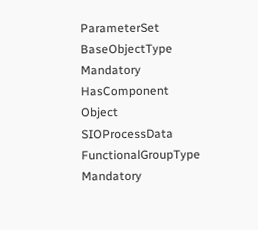ParameterSet   BaseObjectType Mandatory
HasComponent Object SIOProcessData   FunctionalGroupType Mandatory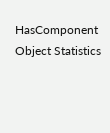HasComponent Object Statistics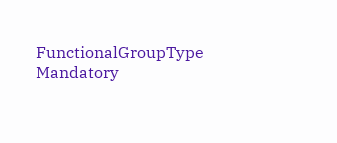FunctionalGroupType Mandatory